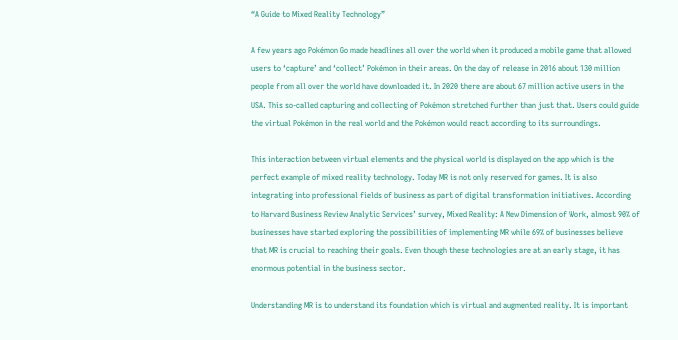“A Guide to Mixed Reality Technology”

A few years ago Pokémon Go made headlines all over the world when it produced a mobile game that allowed users to ‘capture’ and ‘collect’ Pokémon in their areas. On the day of release in 2016 about 130 million people from all over the world have downloaded it. In 2020 there are about 67 million active users in the USA. This so-called capturing and collecting of Pokémon stretched further than just that. Users could guide the virtual Pokémon in the real world and the Pokémon would react according to its surroundings.

This interaction between virtual elements and the physical world is displayed on the app which is the perfect example of mixed reality technology. Today MR is not only reserved for games. It is also integrating into professional fields of business as part of digital transformation initiatives. According to Harvard Business Review Analytic Services’ survey, Mixed Reality: A New Dimension of Work, almost 90% of businesses have started exploring the possibilities of implementing MR while 69% of businesses believe that MR is crucial to reaching their goals. Even though these technologies are at an early stage, it has enormous potential in the business sector.

Understanding MR is to understand its foundation which is virtual and augmented reality. It is important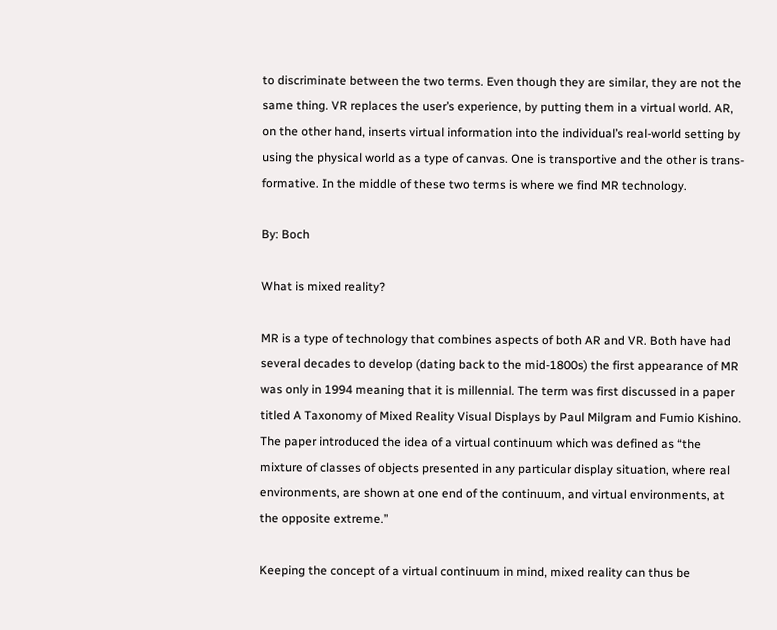to discriminate between the two terms. Even though they are similar, they are not the same thing. VR replaces the user’s experience, by putting them in a virtual world. AR, on the other hand, inserts virtual information into the individual’s real-world setting by using the physical world as a type of canvas. One is transportive and the other is trans-formative. In the middle of these two terms is where we find MR technology.

By: Boch

What is mixed reality?

MR is a type of technology that combines aspects of both AR and VR. Both have had several decades to develop (dating back to the mid-1800s) the first appearance of MR was only in 1994 meaning that it is millennial. The term was first discussed in a paper titled A Taxonomy of Mixed Reality Visual Displays by Paul Milgram and Fumio Kishino. The paper introduced the idea of a virtual continuum which was defined as “the mixture of classes of objects presented in any particular display situation, where real environments, are shown at one end of the continuum, and virtual environments, at the opposite extreme.”

Keeping the concept of a virtual continuum in mind, mixed reality can thus be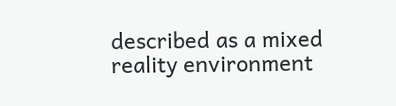described as a mixed reality environment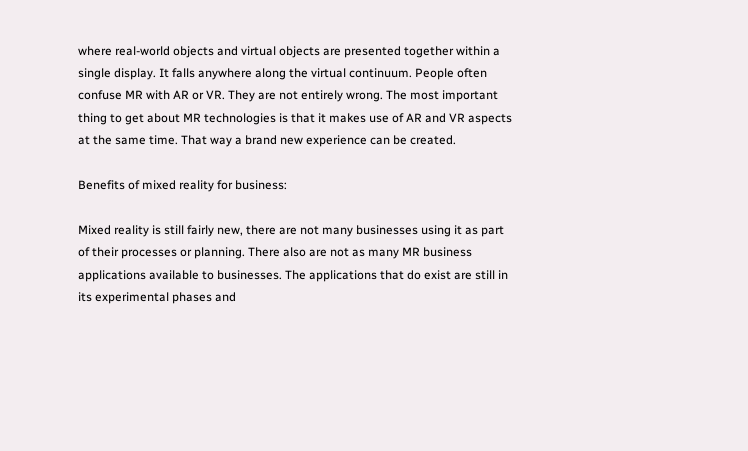where real-world objects and virtual objects are presented together within a single display. It falls anywhere along the virtual continuum. People often confuse MR with AR or VR. They are not entirely wrong. The most important thing to get about MR technologies is that it makes use of AR and VR aspects at the same time. That way a brand new experience can be created.

Benefits of mixed reality for business:

Mixed reality is still fairly new, there are not many businesses using it as part of their processes or planning. There also are not as many MR business applications available to businesses. The applications that do exist are still in its experimental phases and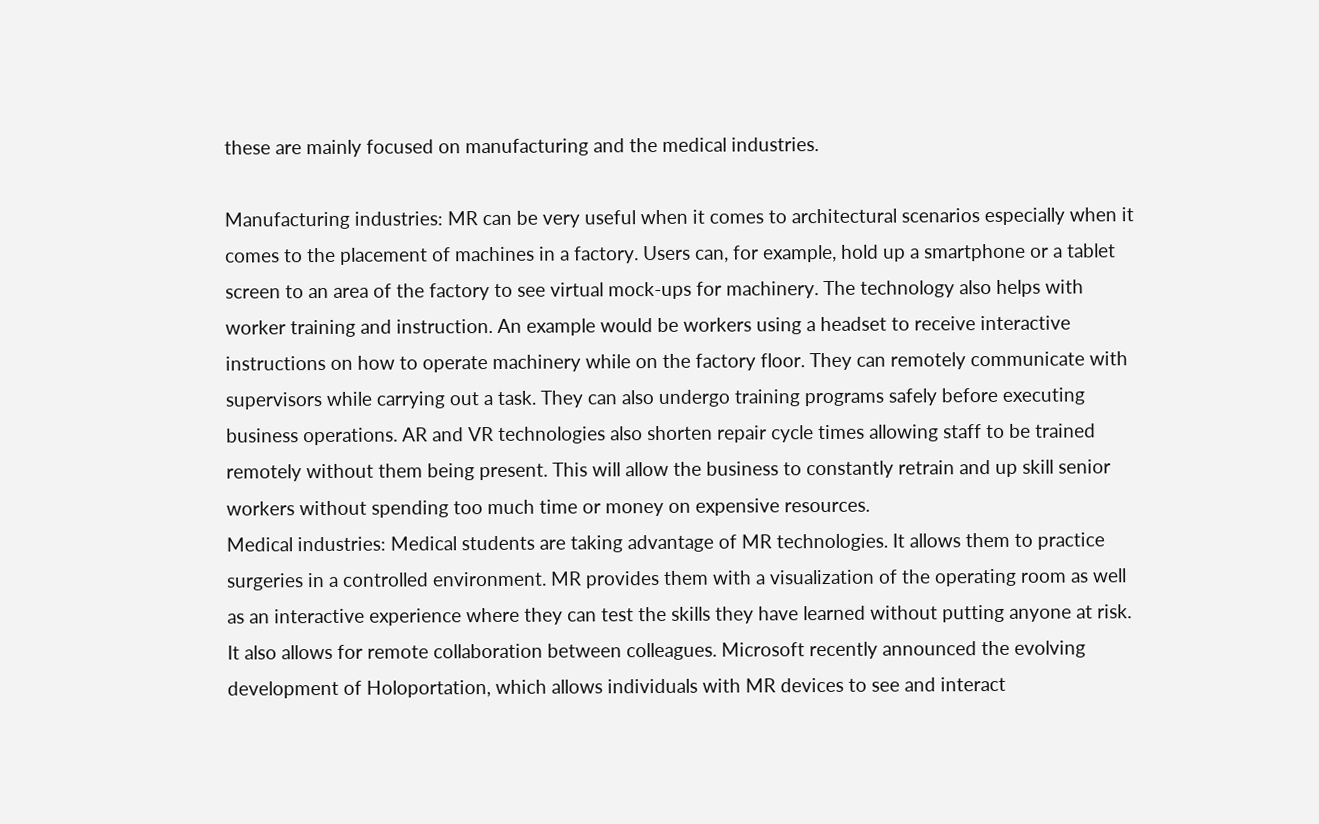these are mainly focused on manufacturing and the medical industries.

Manufacturing industries: MR can be very useful when it comes to architectural scenarios especially when it comes to the placement of machines in a factory. Users can, for example, hold up a smartphone or a tablet screen to an area of the factory to see virtual mock-ups for machinery. The technology also helps with worker training and instruction. An example would be workers using a headset to receive interactive instructions on how to operate machinery while on the factory floor. They can remotely communicate with supervisors while carrying out a task. They can also undergo training programs safely before executing business operations. AR and VR technologies also shorten repair cycle times allowing staff to be trained remotely without them being present. This will allow the business to constantly retrain and up skill senior workers without spending too much time or money on expensive resources.
Medical industries: Medical students are taking advantage of MR technologies. It allows them to practice surgeries in a controlled environment. MR provides them with a visualization of the operating room as well as an interactive experience where they can test the skills they have learned without putting anyone at risk. It also allows for remote collaboration between colleagues. Microsoft recently announced the evolving development of Holoportation, which allows individuals with MR devices to see and interact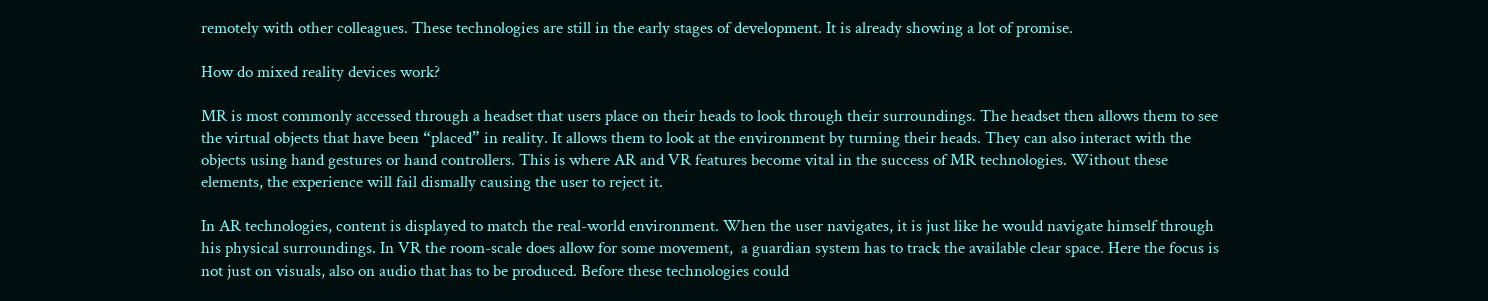remotely with other colleagues. These technologies are still in the early stages of development. It is already showing a lot of promise.

How do mixed reality devices work?

MR is most commonly accessed through a headset that users place on their heads to look through their surroundings. The headset then allows them to see the virtual objects that have been “placed” in reality. It allows them to look at the environment by turning their heads. They can also interact with the objects using hand gestures or hand controllers. This is where AR and VR features become vital in the success of MR technologies. Without these elements, the experience will fail dismally causing the user to reject it.

In AR technologies, content is displayed to match the real-world environment. When the user navigates, it is just like he would navigate himself through his physical surroundings. In VR the room-scale does allow for some movement,  a guardian system has to track the available clear space. Here the focus is not just on visuals, also on audio that has to be produced. Before these technologies could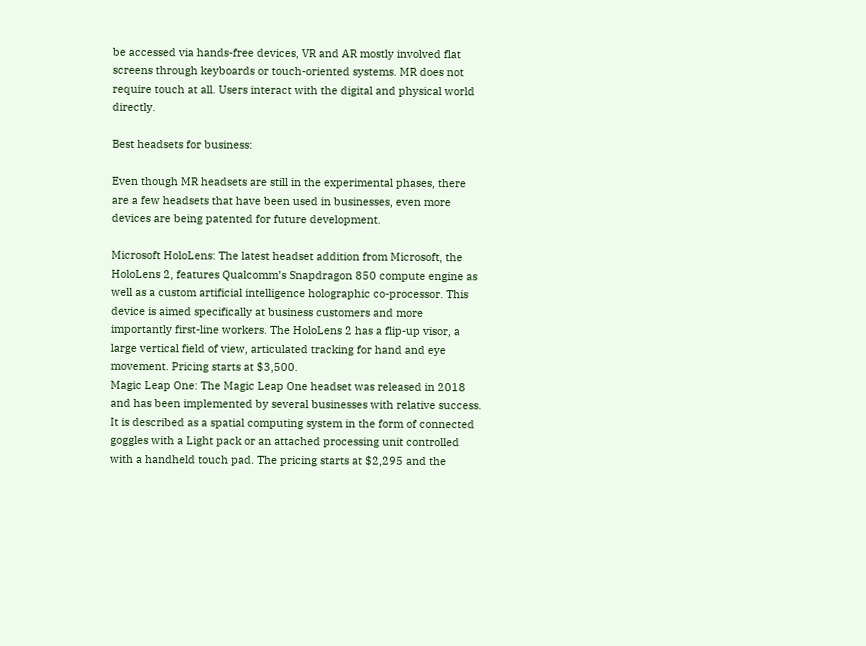be accessed via hands-free devices, VR and AR mostly involved flat screens through keyboards or touch-oriented systems. MR does not require touch at all. Users interact with the digital and physical world directly.

Best headsets for business:

Even though MR headsets are still in the experimental phases, there are a few headsets that have been used in businesses, even more devices are being patented for future development.

Microsoft HoloLens: The latest headset addition from Microsoft, the HoloLens 2, features Qualcomm’s Snapdragon 850 compute engine as well as a custom artificial intelligence holographic co-processor. This device is aimed specifically at business customers and more importantly first-line workers. The HoloLens 2 has a flip-up visor, a large vertical field of view, articulated tracking for hand and eye movement. Pricing starts at $3,500.
Magic Leap One: The Magic Leap One headset was released in 2018 and has been implemented by several businesses with relative success. It is described as a spatial computing system in the form of connected goggles with a Light pack or an attached processing unit controlled with a handheld touch pad. The pricing starts at $2,295 and the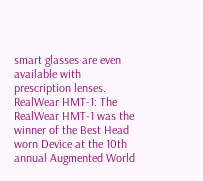smart glasses are even available with prescription lenses.
RealWear HMT-1: The RealWear HMT-1 was the winner of the Best Head worn Device at the 10th annual Augmented World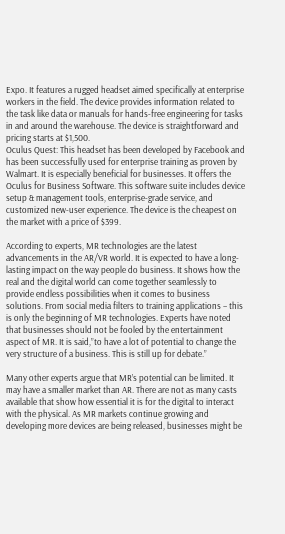Expo. It features a rugged headset aimed specifically at enterprise workers in the field. The device provides information related to the task like data or manuals for hands-free engineering for tasks in and around the warehouse. The device is straightforward and pricing starts at $1,500.
Oculus Quest: This headset has been developed by Facebook and has been successfully used for enterprise training as proven by Walmart. It is especially beneficial for businesses. It offers the Oculus for Business Software. This software suite includes device setup & management tools, enterprise-grade service, and customized new-user experience. The device is the cheapest on the market with a price of $399.

According to experts, MR technologies are the latest advancements in the AR/VR world. It is expected to have a long-lasting impact on the way people do business. It shows how the real and the digital world can come together seamlessly to provide endless possibilities when it comes to business solutions. From social media filters to training applications – this is only the beginning of MR technologies. Experts have noted that businesses should not be fooled by the entertainment aspect of MR. It is said,”to have a lot of potential to change the very structure of a business. This is still up for debate.”

Many other experts argue that MR’s potential can be limited. It may have a smaller market than AR. There are not as many casts available that show how essential it is for the digital to interact with the physical. As MR markets continue growing and developing more devices are being released, businesses might be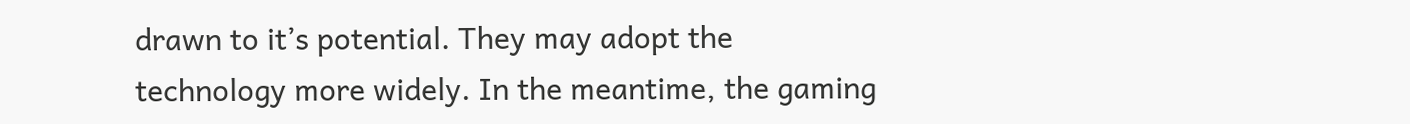drawn to it’s potential. They may adopt the technology more widely. In the meantime, the gaming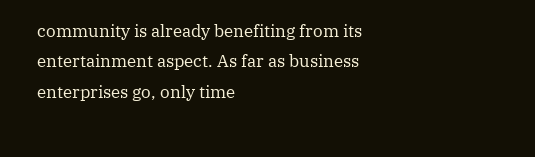community is already benefiting from its entertainment aspect. As far as business enterprises go, only time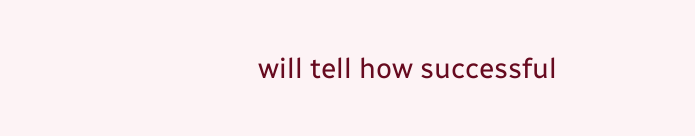will tell how successful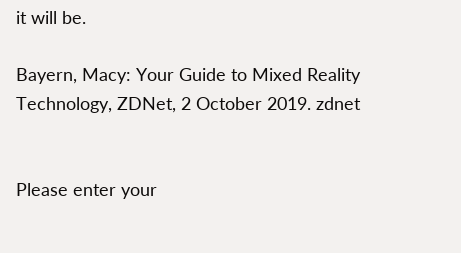it will be.

Bayern, Macy: Your Guide to Mixed Reality Technology, ZDNet, 2 October 2019. zdnet


Please enter your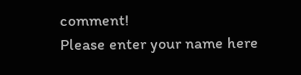comment!
Please enter your name here